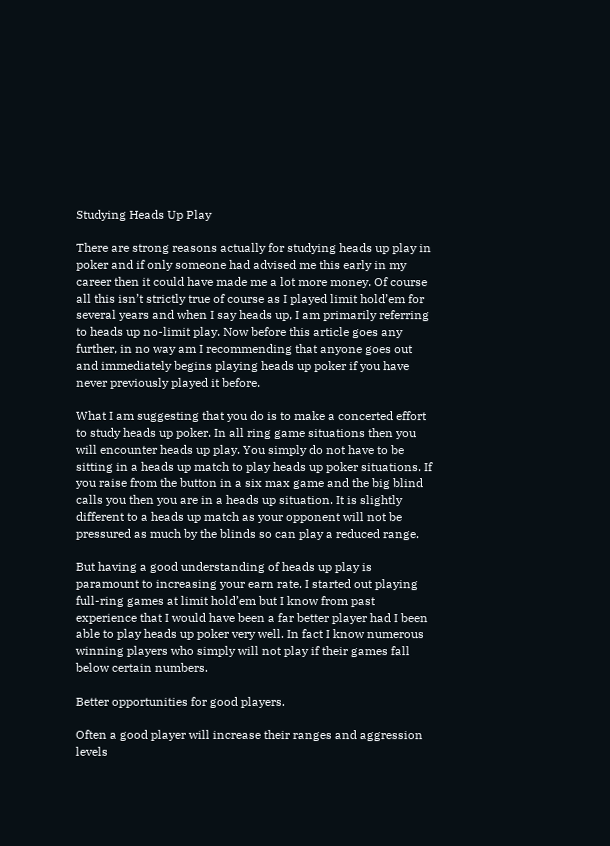Studying Heads Up Play

There are strong reasons actually for studying heads up play in poker and if only someone had advised me this early in my career then it could have made me a lot more money. Of course all this isn’t strictly true of course as I played limit hold’em for several years and when I say heads up, I am primarily referring to heads up no-limit play. Now before this article goes any further, in no way am I recommending that anyone goes out and immediately begins playing heads up poker if you have never previously played it before.

What I am suggesting that you do is to make a concerted effort to study heads up poker. In all ring game situations then you will encounter heads up play. You simply do not have to be sitting in a heads up match to play heads up poker situations. If you raise from the button in a six max game and the big blind calls you then you are in a heads up situation. It is slightly different to a heads up match as your opponent will not be pressured as much by the blinds so can play a reduced range.

But having a good understanding of heads up play is paramount to increasing your earn rate. I started out playing full-ring games at limit hold’em but I know from past experience that I would have been a far better player had I been able to play heads up poker very well. In fact I know numerous winning players who simply will not play if their games fall below certain numbers.

Better opportunities for good players.

Often a good player will increase their ranges and aggression levels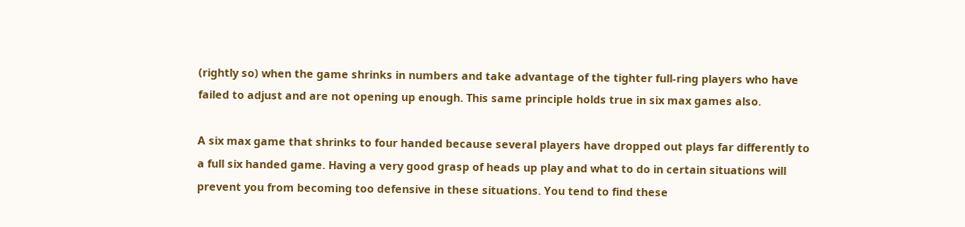(rightly so) when the game shrinks in numbers and take advantage of the tighter full-ring players who have failed to adjust and are not opening up enough. This same principle holds true in six max games also.

A six max game that shrinks to four handed because several players have dropped out plays far differently to a full six handed game. Having a very good grasp of heads up play and what to do in certain situations will prevent you from becoming too defensive in these situations. You tend to find these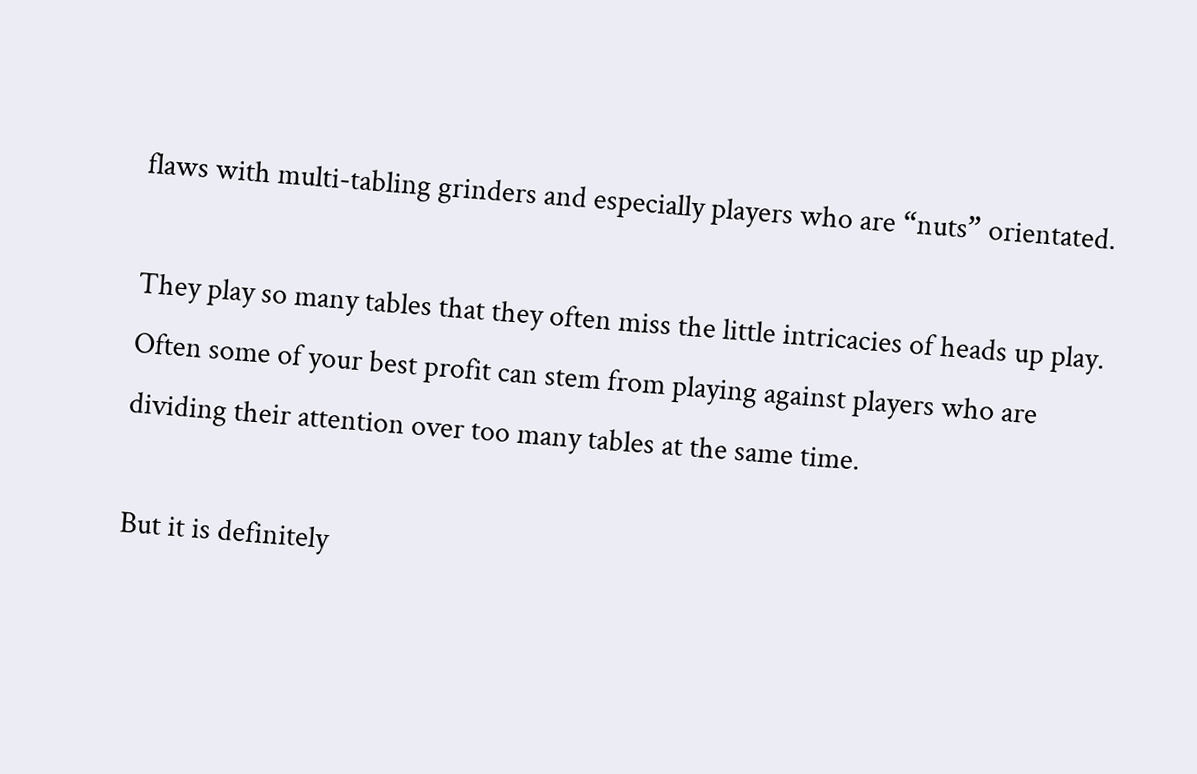flaws with multi-tabling grinders and especially players who are “nuts” orientated.

They play so many tables that they often miss the little intricacies of heads up play. Often some of your best profit can stem from playing against players who are dividing their attention over too many tables at the same time.

But it is definitely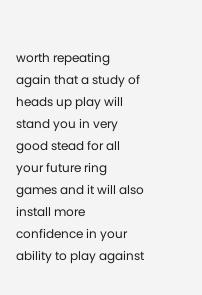worth repeating again that a study of heads up play will stand you in very good stead for all your future ring games and it will also install more confidence in your ability to play against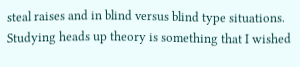steal raises and in blind versus blind type situations. Studying heads up theory is something that I wished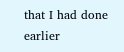that I had done earlier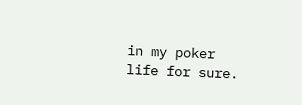in my poker life for sure.